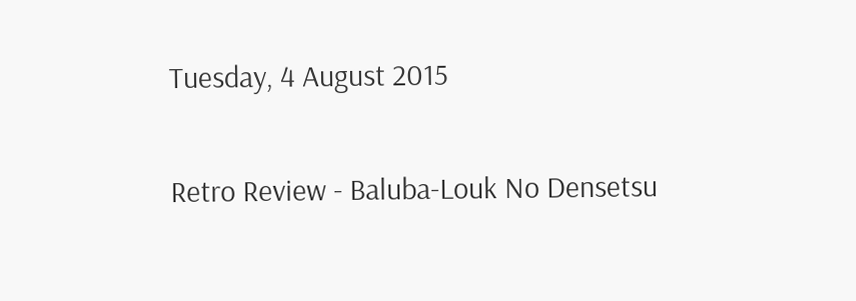Tuesday, 4 August 2015

Retro Review - Baluba-Louk No Densetsu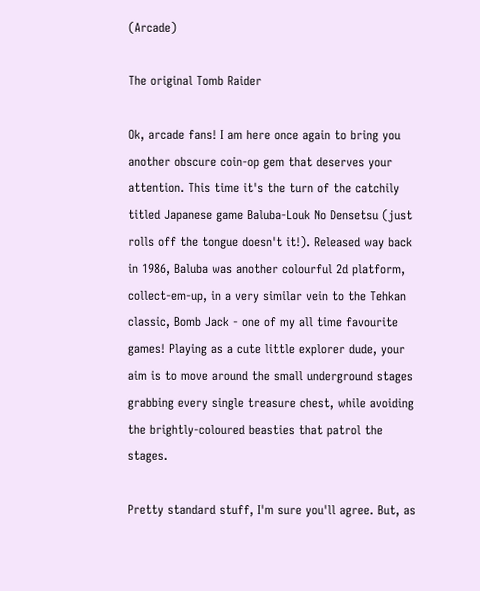(Arcade)

The original Tomb Raider

Ok, arcade fans! I am here once again to bring you another obscure coin-op gem that deserves your attention. This time it's the turn of the catchily titled Japanese game Baluba-Louk No Densetsu (just rolls off the tongue doesn't it!). Released way back in 1986, Baluba was another colourful 2d platform, collect-em-up, in a very similar vein to the Tehkan classic, Bomb Jack - one of my all time favourite games! Playing as a cute little explorer dude, your aim is to move around the small underground stages grabbing every single treasure chest, while avoiding the brightly-coloured beasties that patrol the stages.

Pretty standard stuff, I'm sure you'll agree. But, as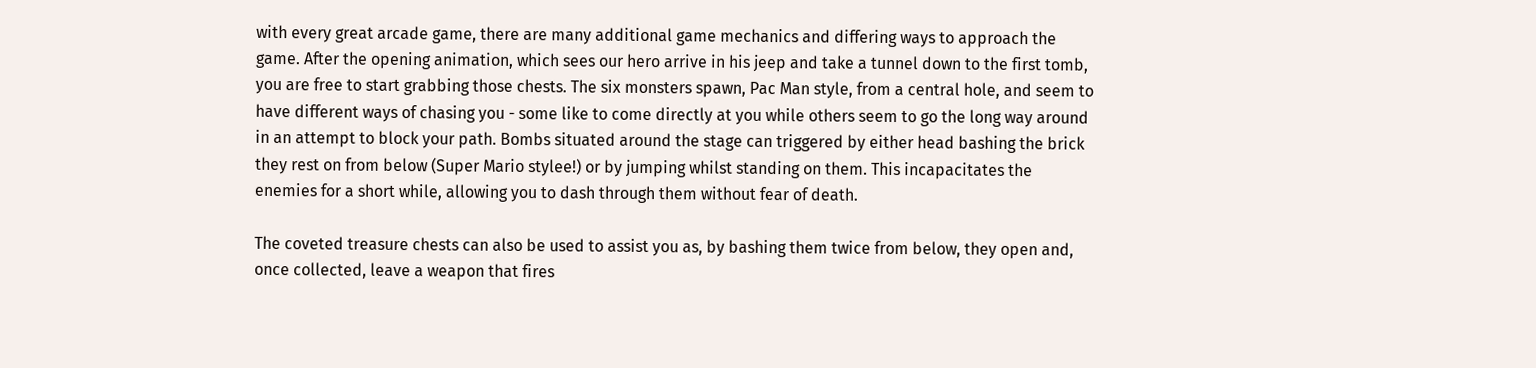with every great arcade game, there are many additional game mechanics and differing ways to approach the game. After the opening animation, which sees our hero arrive in his jeep and take a tunnel down to the first tomb, you are free to start grabbing those chests. The six monsters spawn, Pac Man style, from a central hole, and seem to have different ways of chasing you - some like to come directly at you while others seem to go the long way around in an attempt to block your path. Bombs situated around the stage can triggered by either head bashing the brick they rest on from below (Super Mario stylee!) or by jumping whilst standing on them. This incapacitates the enemies for a short while, allowing you to dash through them without fear of death.

The coveted treasure chests can also be used to assist you as, by bashing them twice from below, they open and, once collected, leave a weapon that fires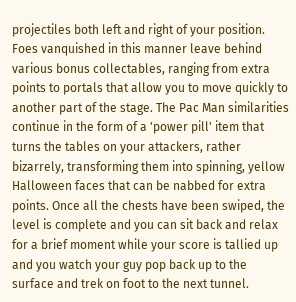projectiles both left and right of your position. Foes vanquished in this manner leave behind various bonus collectables, ranging from extra points to portals that allow you to move quickly to another part of the stage. The Pac Man similarities continue in the form of a 'power pill' item that turns the tables on your attackers, rather bizarrely, transforming them into spinning, yellow Halloween faces that can be nabbed for extra points. Once all the chests have been swiped, the level is complete and you can sit back and relax for a brief moment while your score is tallied up and you watch your guy pop back up to the surface and trek on foot to the next tunnel.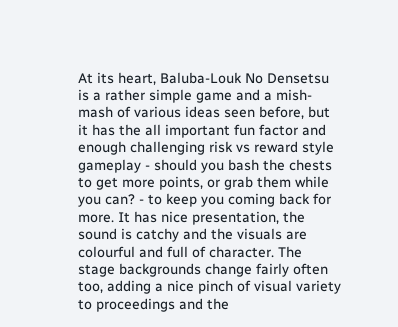At its heart, Baluba-Louk No Densetsu is a rather simple game and a mish-mash of various ideas seen before, but it has the all important fun factor and enough challenging risk vs reward style gameplay - should you bash the chests to get more points, or grab them while you can? - to keep you coming back for more. It has nice presentation, the sound is catchy and the visuals are colourful and full of character. The stage backgrounds change fairly often too, adding a nice pinch of visual variety to proceedings and the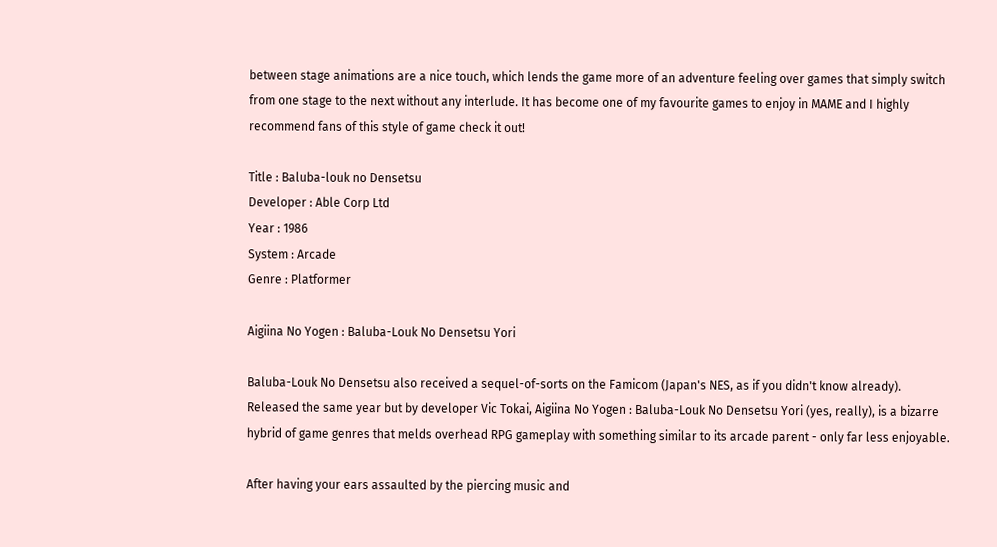between stage animations are a nice touch, which lends the game more of an adventure feeling over games that simply switch from one stage to the next without any interlude. It has become one of my favourite games to enjoy in MAME and I highly recommend fans of this style of game check it out!

Title : Baluba-louk no Densetsu
Developer : Able Corp Ltd
Year : 1986
System : Arcade
Genre : Platformer

Aigiina No Yogen : Baluba-Louk No Densetsu Yori

Baluba-Louk No Densetsu also received a sequel-of-sorts on the Famicom (Japan's NES, as if you didn't know already). Released the same year but by developer Vic Tokai, Aigiina No Yogen : Baluba-Louk No Densetsu Yori (yes, really), is a bizarre hybrid of game genres that melds overhead RPG gameplay with something similar to its arcade parent - only far less enjoyable.

After having your ears assaulted by the piercing music and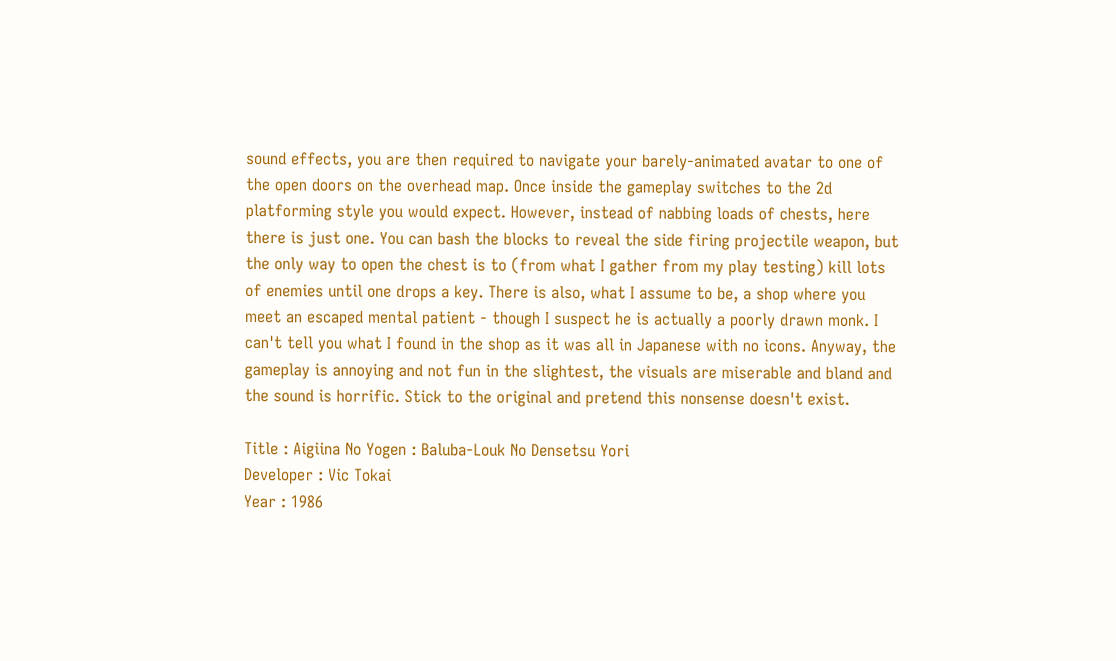sound effects, you are then required to navigate your barely-animated avatar to one of the open doors on the overhead map. Once inside the gameplay switches to the 2d platforming style you would expect. However, instead of nabbing loads of chests, here there is just one. You can bash the blocks to reveal the side firing projectile weapon, but the only way to open the chest is to (from what I gather from my play testing) kill lots of enemies until one drops a key. There is also, what I assume to be, a shop where you meet an escaped mental patient - though I suspect he is actually a poorly drawn monk. I can't tell you what I found in the shop as it was all in Japanese with no icons. Anyway, the gameplay is annoying and not fun in the slightest, the visuals are miserable and bland and the sound is horrific. Stick to the original and pretend this nonsense doesn't exist.

Title : Aigiina No Yogen : Baluba-Louk No Densetsu Yori
Developer : Vic Tokai
Year : 1986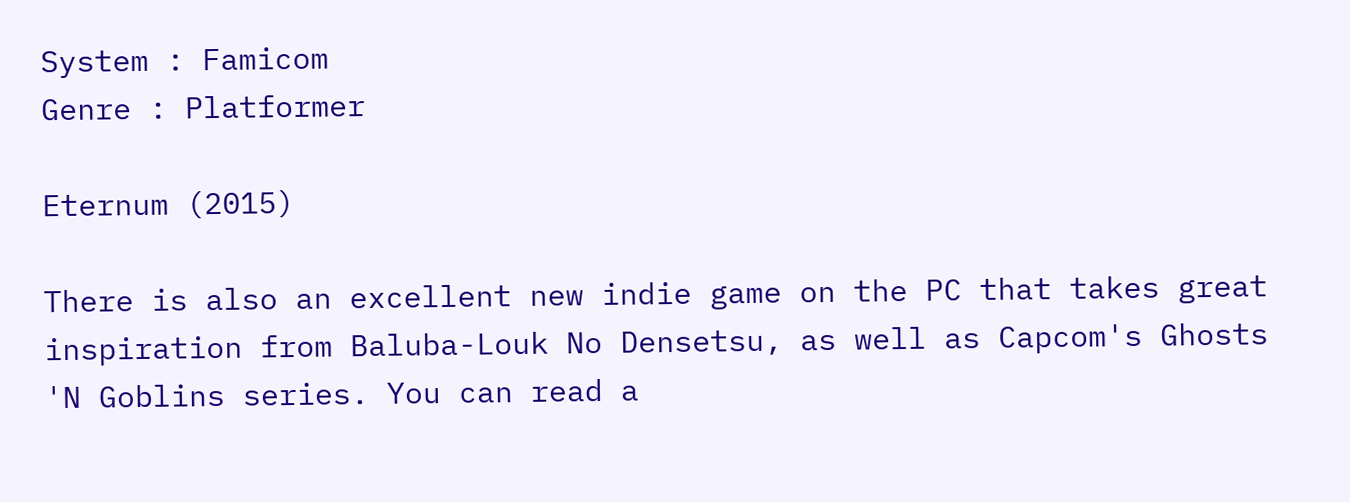System : Famicom
Genre : Platformer

Eternum (2015)

There is also an excellent new indie game on the PC that takes great inspiration from Baluba-Louk No Densetsu, as well as Capcom's Ghosts 'N Goblins series. You can read a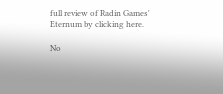full review of Radin Games' Eternum by clicking here.

No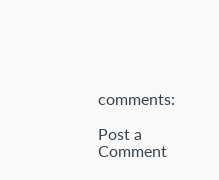comments:

Post a Comment